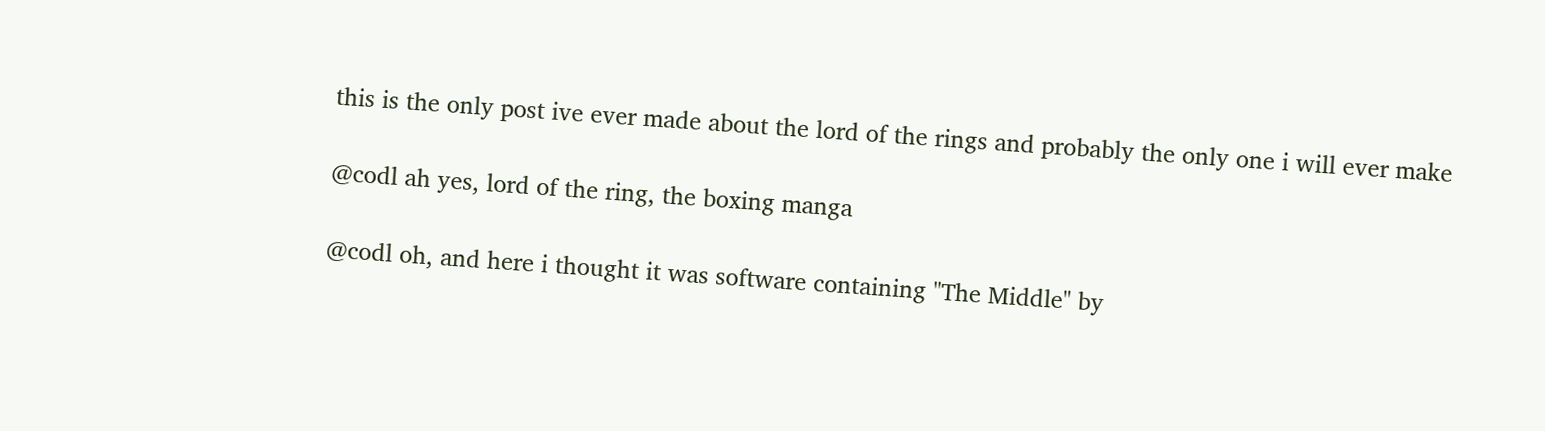this is the only post ive ever made about the lord of the rings and probably the only one i will ever make

@codl ah yes, lord of the ring, the boxing manga

@codl oh, and here i thought it was software containing "The Middle" by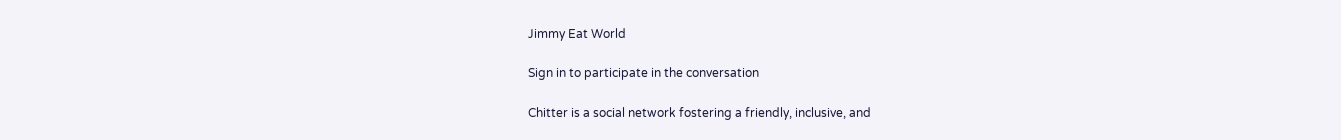Jimmy Eat World

Sign in to participate in the conversation

Chitter is a social network fostering a friendly, inclusive, and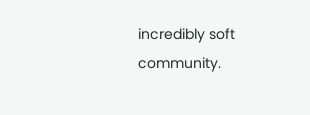incredibly soft community.